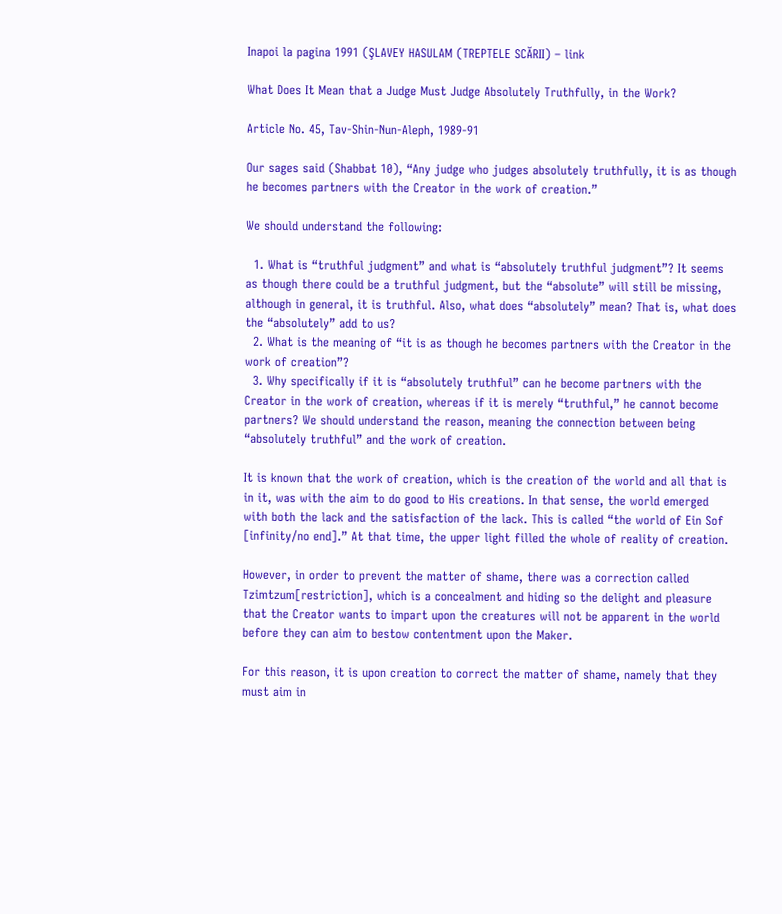Inapoi la pagina 1991 (ŞLAVEY HASULAM (TREPTELE SCĂRII) – link

What Does It Mean that a Judge Must Judge Absolutely Truthfully, in the Work?

Article No. 45, Tav-Shin-Nun-Aleph, 1989-91

Our sages said (Shabbat 10), “Any judge who judges absolutely truthfully, it is as though he becomes partners with the Creator in the work of creation.”

We should understand the following:

  1. What is “truthful judgment” and what is “absolutely truthful judgment”? It seems as though there could be a truthful judgment, but the “absolute” will still be missing, although in general, it is truthful. Also, what does “absolutely” mean? That is, what does the “absolutely” add to us?
  2. What is the meaning of “it is as though he becomes partners with the Creator in the work of creation”?
  3. Why specifically if it is “absolutely truthful” can he become partners with the Creator in the work of creation, whereas if it is merely “truthful,” he cannot become partners? We should understand the reason, meaning the connection between being “absolutely truthful” and the work of creation.

It is known that the work of creation, which is the creation of the world and all that is in it, was with the aim to do good to His creations. In that sense, the world emerged with both the lack and the satisfaction of the lack. This is called “the world of Ein Sof [infinity/no end].” At that time, the upper light filled the whole of reality of creation.

However, in order to prevent the matter of shame, there was a correction called Tzimtzum[restriction], which is a concealment and hiding so the delight and pleasure that the Creator wants to impart upon the creatures will not be apparent in the world before they can aim to bestow contentment upon the Maker.

For this reason, it is upon creation to correct the matter of shame, namely that they must aim in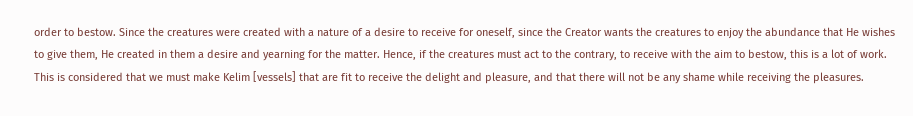order to bestow. Since the creatures were created with a nature of a desire to receive for oneself, since the Creator wants the creatures to enjoy the abundance that He wishes to give them, He created in them a desire and yearning for the matter. Hence, if the creatures must act to the contrary, to receive with the aim to bestow, this is a lot of work. This is considered that we must make Kelim [vessels] that are fit to receive the delight and pleasure, and that there will not be any shame while receiving the pleasures.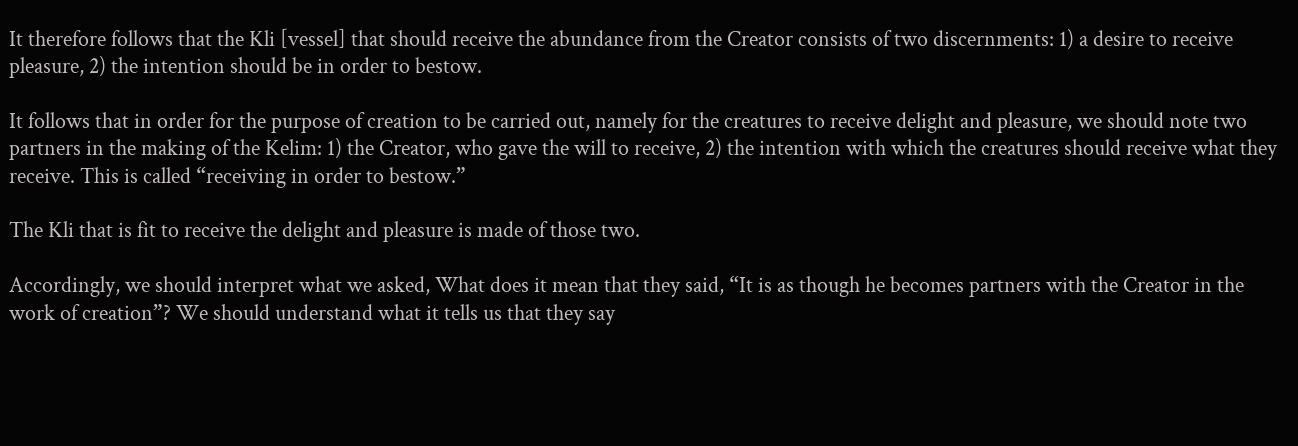It therefore follows that the Kli [vessel] that should receive the abundance from the Creator consists of two discernments: 1) a desire to receive pleasure, 2) the intention should be in order to bestow.

It follows that in order for the purpose of creation to be carried out, namely for the creatures to receive delight and pleasure, we should note two partners in the making of the Kelim: 1) the Creator, who gave the will to receive, 2) the intention with which the creatures should receive what they receive. This is called “receiving in order to bestow.”

The Kli that is fit to receive the delight and pleasure is made of those two.

Accordingly, we should interpret what we asked, What does it mean that they said, “It is as though he becomes partners with the Creator in the work of creation”? We should understand what it tells us that they say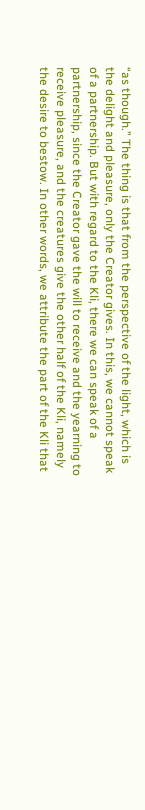“as though.” The thing is that from the perspective of the light, which is the delight and pleasure, only the Creator gives. In this, we cannot speak of a partnership. But with regard to the Kli, there we can speak of a partnership, since the Creator gave the will to receive and the yearning to receive pleasure, and the creatures give the other half of the Kli, namely the desire to bestow. In other words, we attribute the part of the Kli that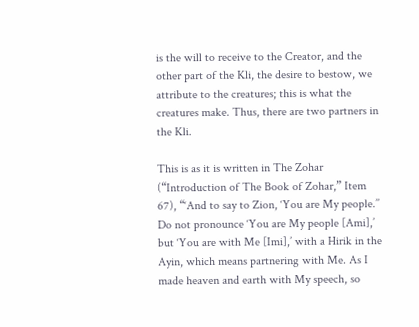is the will to receive to the Creator, and the other part of the Kli, the desire to bestow, we attribute to the creatures; this is what the creatures make. Thus, there are two partners in the Kli.

This is as it is written in The Zohar (“Introduction of The Book of Zohar,” Item 67), “‘And to say to Zion, ‘You are My people.’’ Do not pronounce ‘You are My people [Ami],’ but ‘You are with Me [Imi],’ with a Hirik in the Ayin, which means partnering with Me. As I made heaven and earth with My speech, so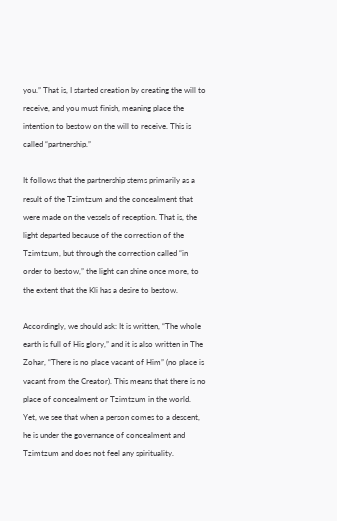you.” That is, I started creation by creating the will to receive, and you must finish, meaning place the intention to bestow on the will to receive. This is called “partnership.”

It follows that the partnership stems primarily as a result of the Tzimtzum and the concealment that were made on the vessels of reception. That is, the light departed because of the correction of the Tzimtzum, but through the correction called “in order to bestow,” the light can shine once more, to the extent that the Kli has a desire to bestow.

Accordingly, we should ask: It is written, “The whole earth is full of His glory,” and it is also written in The Zohar, “There is no place vacant of Him” (no place is vacant from the Creator). This means that there is no place of concealment or Tzimtzum in the world. Yet, we see that when a person comes to a descent, he is under the governance of concealment and Tzimtzum and does not feel any spirituality.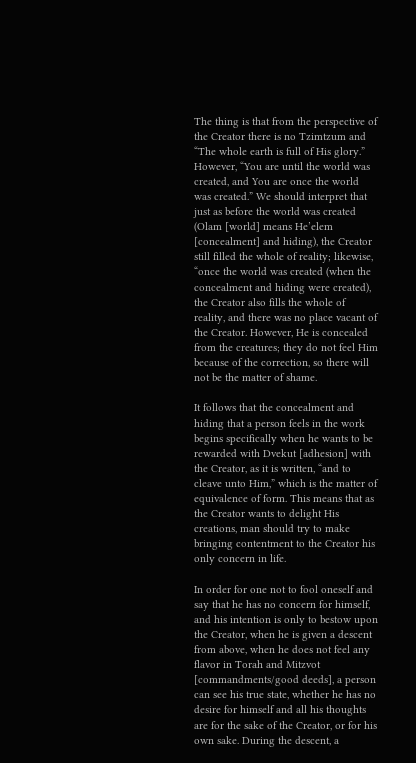The thing is that from the perspective of the Creator there is no Tzimtzum and “The whole earth is full of His glory.” However, “You are until the world was created, and You are once the world was created.” We should interpret that just as before the world was created (Olam [world] means He’elem [concealment] and hiding), the Creator still filled the whole of reality; likewise, “once the world was created (when the concealment and hiding were created), the Creator also fills the whole of reality, and there was no place vacant of the Creator. However, He is concealed from the creatures; they do not feel Him because of the correction, so there will not be the matter of shame.

It follows that the concealment and hiding that a person feels in the work begins specifically when he wants to be rewarded with Dvekut [adhesion] with the Creator, as it is written, “and to cleave unto Him,” which is the matter of equivalence of form. This means that as the Creator wants to delight His creations, man should try to make bringing contentment to the Creator his only concern in life.

In order for one not to fool oneself and say that he has no concern for himself, and his intention is only to bestow upon the Creator, when he is given a descent from above, when he does not feel any flavor in Torah and Mitzvot [commandments/good deeds], a person can see his true state, whether he has no desire for himself and all his thoughts are for the sake of the Creator, or for his own sake. During the descent, a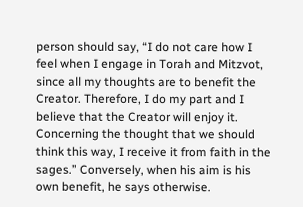person should say, “I do not care how I feel when I engage in Torah and Mitzvot, since all my thoughts are to benefit the Creator. Therefore, I do my part and I believe that the Creator will enjoy it. Concerning the thought that we should think this way, I receive it from faith in the sages.” Conversely, when his aim is his own benefit, he says otherwise.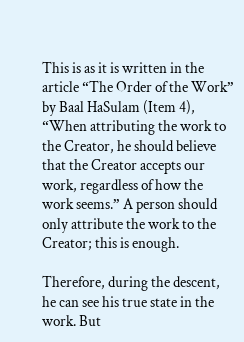This is as it is written in the article “The Order of the Work” by Baal HaSulam (Item 4), “When attributing the work to the Creator, he should believe that the Creator accepts our work, regardless of how the work seems.” A person should only attribute the work to the Creator; this is enough.

Therefore, during the descent, he can see his true state in the work. But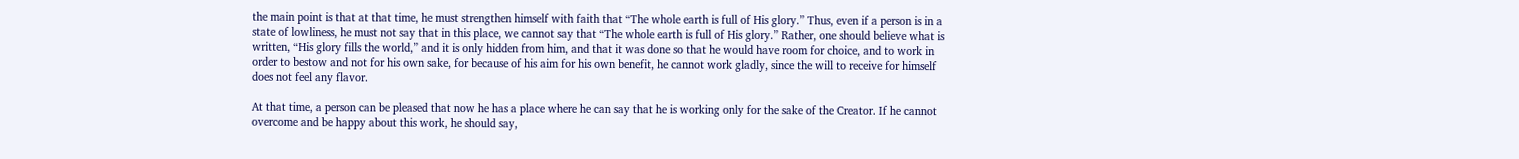the main point is that at that time, he must strengthen himself with faith that “The whole earth is full of His glory.” Thus, even if a person is in a state of lowliness, he must not say that in this place, we cannot say that “The whole earth is full of His glory.” Rather, one should believe what is written, “His glory fills the world,” and it is only hidden from him, and that it was done so that he would have room for choice, and to work in order to bestow and not for his own sake, for because of his aim for his own benefit, he cannot work gladly, since the will to receive for himself does not feel any flavor.

At that time, a person can be pleased that now he has a place where he can say that he is working only for the sake of the Creator. If he cannot overcome and be happy about this work, he should say,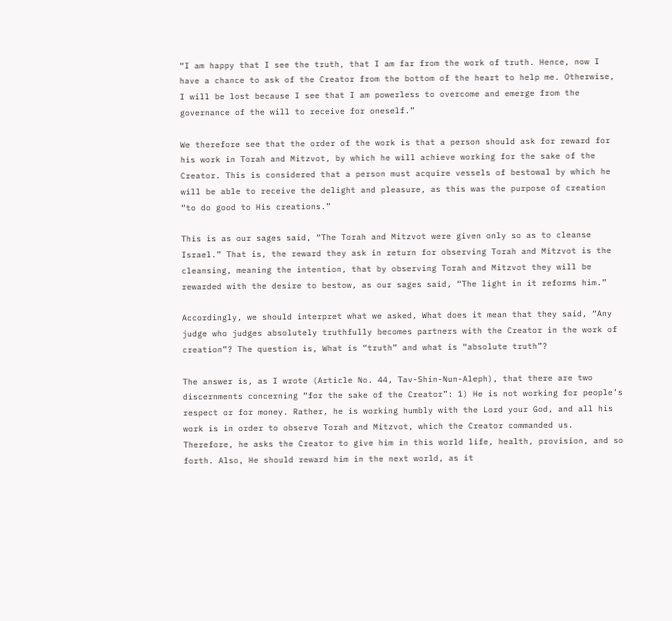“I am happy that I see the truth, that I am far from the work of truth. Hence, now I have a chance to ask of the Creator from the bottom of the heart to help me. Otherwise, I will be lost because I see that I am powerless to overcome and emerge from the governance of the will to receive for oneself.”

We therefore see that the order of the work is that a person should ask for reward for his work in Torah and Mitzvot, by which he will achieve working for the sake of the Creator. This is considered that a person must acquire vessels of bestowal by which he will be able to receive the delight and pleasure, as this was the purpose of creation “to do good to His creations.”

This is as our sages said, “The Torah and Mitzvot were given only so as to cleanse Israel.” That is, the reward they ask in return for observing Torah and Mitzvot is the cleansing, meaning the intention, that by observing Torah and Mitzvot they will be rewarded with the desire to bestow, as our sages said, “The light in it reforms him.”

Accordingly, we should interpret what we asked, What does it mean that they said, “Any judge who judges absolutely truthfully becomes partners with the Creator in the work of creation”? The question is, What is “truth” and what is “absolute truth”?

The answer is, as I wrote (Article No. 44, Tav-Shin-Nun-Aleph), that there are two discernments concerning “for the sake of the Creator”: 1) He is not working for people’s respect or for money. Rather, he is working humbly with the Lord your God, and all his work is in order to observe Torah and Mitzvot, which the Creator commanded us. Therefore, he asks the Creator to give him in this world life, health, provision, and so forth. Also, He should reward him in the next world, as it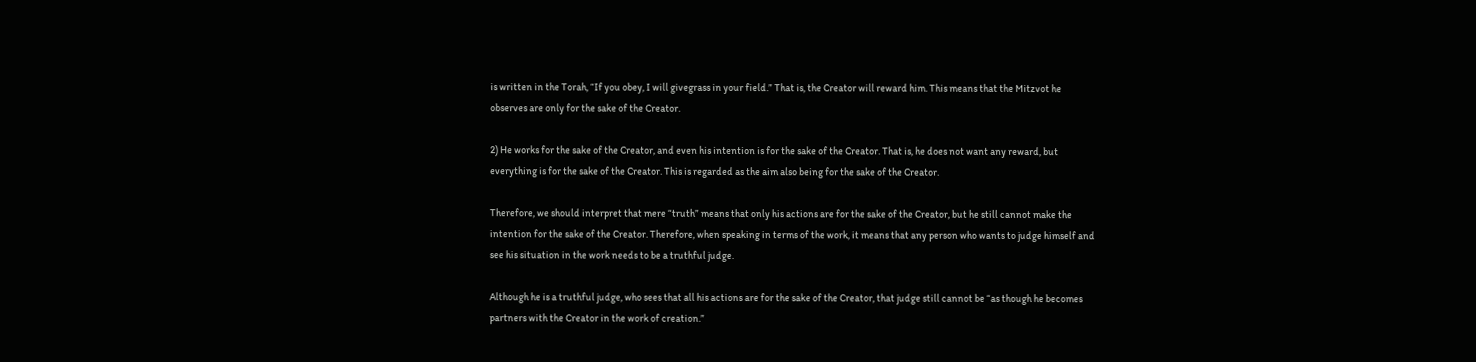is written in the Torah, “If you obey, I will givegrass in your field.” That is, the Creator will reward him. This means that the Mitzvot he observes are only for the sake of the Creator.

2) He works for the sake of the Creator, and even his intention is for the sake of the Creator. That is, he does not want any reward, but everything is for the sake of the Creator. This is regarded as the aim also being for the sake of the Creator.

Therefore, we should interpret that mere “truth” means that only his actions are for the sake of the Creator, but he still cannot make the intention for the sake of the Creator. Therefore, when speaking in terms of the work, it means that any person who wants to judge himself and see his situation in the work needs to be a truthful judge.

Although he is a truthful judge, who sees that all his actions are for the sake of the Creator, that judge still cannot be “as though he becomes partners with the Creator in the work of creation.”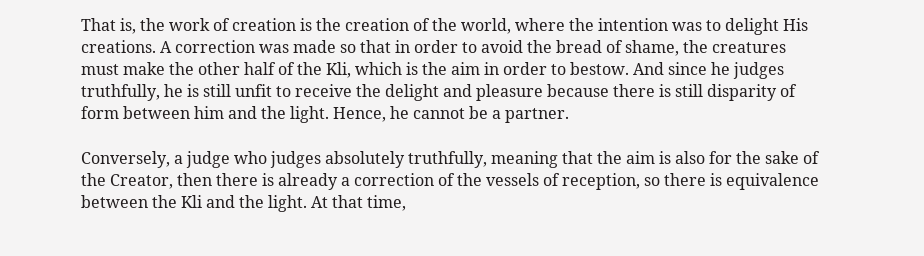That is, the work of creation is the creation of the world, where the intention was to delight His creations. A correction was made so that in order to avoid the bread of shame, the creatures must make the other half of the Kli, which is the aim in order to bestow. And since he judges truthfully, he is still unfit to receive the delight and pleasure because there is still disparity of form between him and the light. Hence, he cannot be a partner.

Conversely, a judge who judges absolutely truthfully, meaning that the aim is also for the sake of the Creator, then there is already a correction of the vessels of reception, so there is equivalence between the Kli and the light. At that time,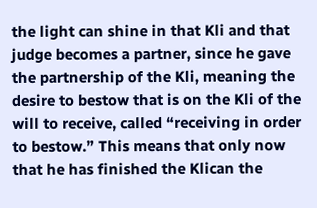the light can shine in that Kli and that judge becomes a partner, since he gave the partnership of the Kli, meaning the desire to bestow that is on the Kli of the will to receive, called “receiving in order to bestow.” This means that only now that he has finished the Klican the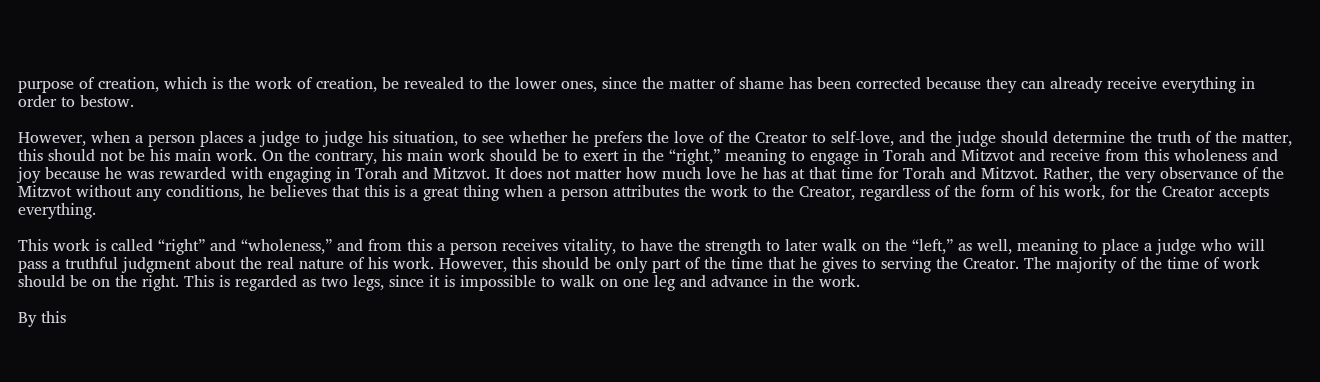purpose of creation, which is the work of creation, be revealed to the lower ones, since the matter of shame has been corrected because they can already receive everything in order to bestow.

However, when a person places a judge to judge his situation, to see whether he prefers the love of the Creator to self-love, and the judge should determine the truth of the matter, this should not be his main work. On the contrary, his main work should be to exert in the “right,” meaning to engage in Torah and Mitzvot and receive from this wholeness and joy because he was rewarded with engaging in Torah and Mitzvot. It does not matter how much love he has at that time for Torah and Mitzvot. Rather, the very observance of the Mitzvot without any conditions, he believes that this is a great thing when a person attributes the work to the Creator, regardless of the form of his work, for the Creator accepts everything.

This work is called “right” and “wholeness,” and from this a person receives vitality, to have the strength to later walk on the “left,” as well, meaning to place a judge who will pass a truthful judgment about the real nature of his work. However, this should be only part of the time that he gives to serving the Creator. The majority of the time of work should be on the right. This is regarded as two legs, since it is impossible to walk on one leg and advance in the work.

By this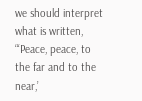we should interpret what is written, “‘Peace, peace, to the far and to the near,’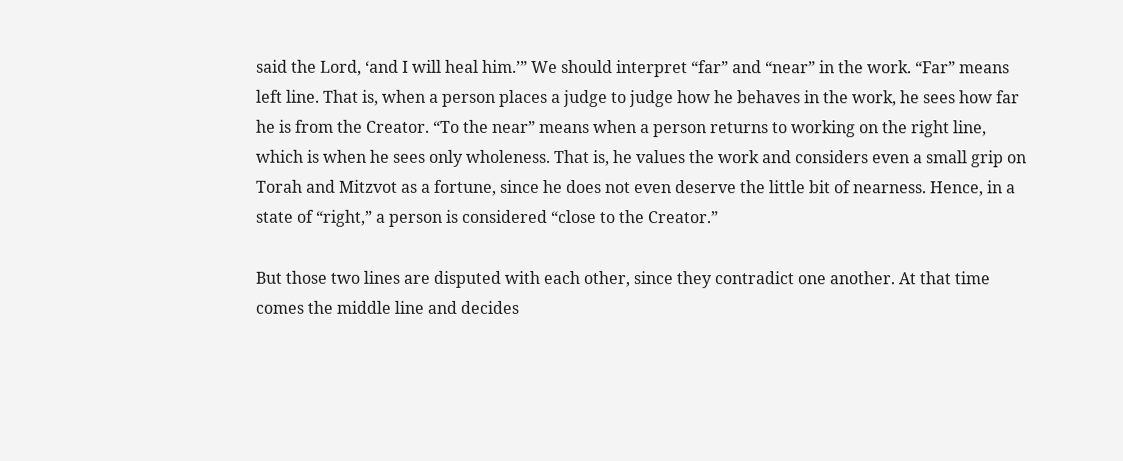said the Lord, ‘and I will heal him.’” We should interpret “far” and “near” in the work. “Far” means left line. That is, when a person places a judge to judge how he behaves in the work, he sees how far he is from the Creator. “To the near” means when a person returns to working on the right line, which is when he sees only wholeness. That is, he values the work and considers even a small grip on Torah and Mitzvot as a fortune, since he does not even deserve the little bit of nearness. Hence, in a state of “right,” a person is considered “close to the Creator.”

But those two lines are disputed with each other, since they contradict one another. At that time comes the middle line and decides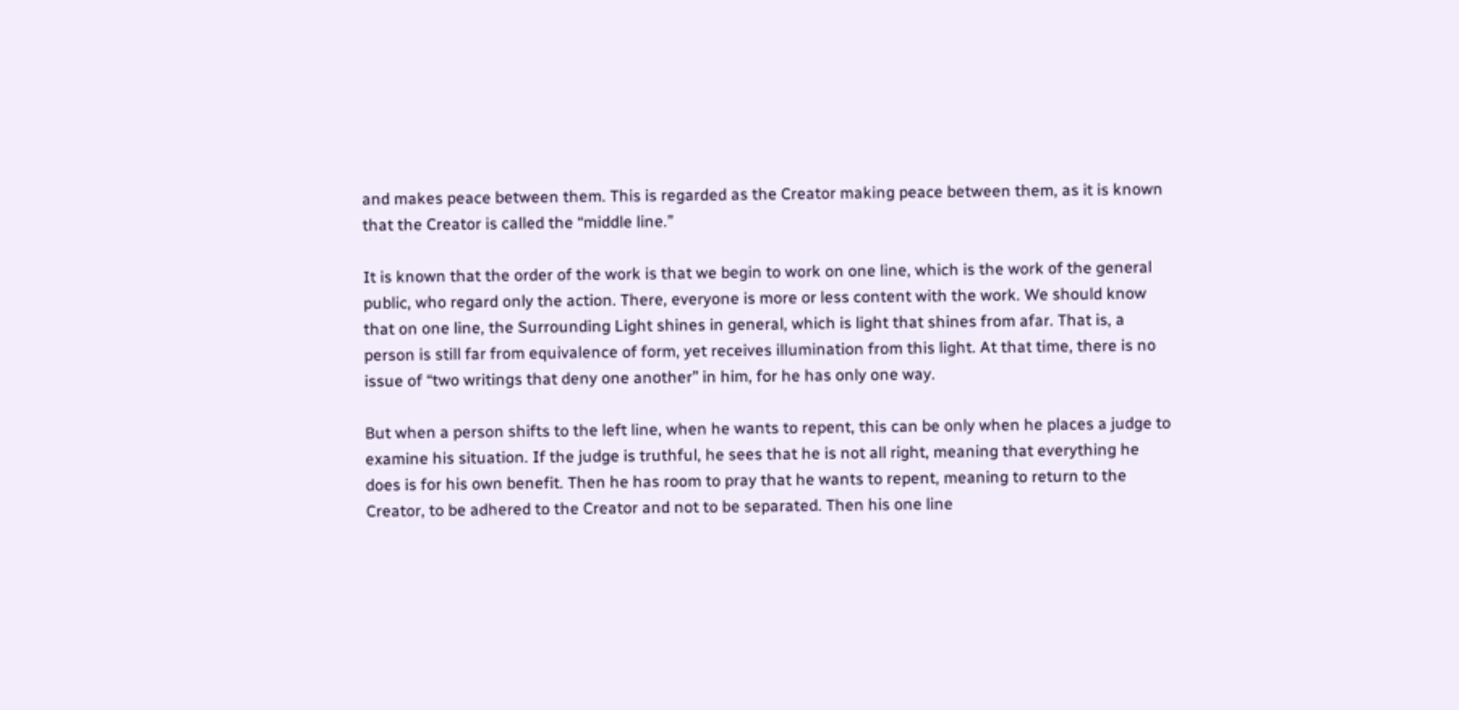and makes peace between them. This is regarded as the Creator making peace between them, as it is known that the Creator is called the “middle line.”

It is known that the order of the work is that we begin to work on one line, which is the work of the general public, who regard only the action. There, everyone is more or less content with the work. We should know that on one line, the Surrounding Light shines in general, which is light that shines from afar. That is, a person is still far from equivalence of form, yet receives illumination from this light. At that time, there is no issue of “two writings that deny one another” in him, for he has only one way.

But when a person shifts to the left line, when he wants to repent, this can be only when he places a judge to examine his situation. If the judge is truthful, he sees that he is not all right, meaning that everything he does is for his own benefit. Then he has room to pray that he wants to repent, meaning to return to the Creator, to be adhered to the Creator and not to be separated. Then his one line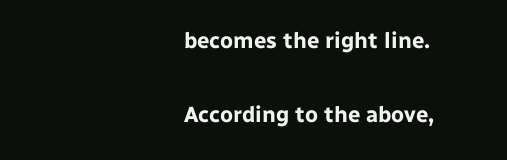becomes the right line.

According to the above,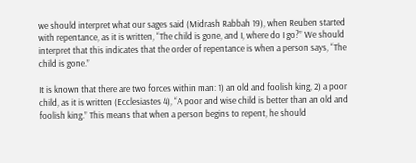we should interpret what our sages said (Midrash Rabbah 19), when Reuben started with repentance, as it is written, “The child is gone, and I, where do I go?” We should interpret that this indicates that the order of repentance is when a person says, “The child is gone.”

It is known that there are two forces within man: 1) an old and foolish king, 2) a poor child, as it is written (Ecclesiastes 4), “A poor and wise child is better than an old and foolish king.” This means that when a person begins to repent, he should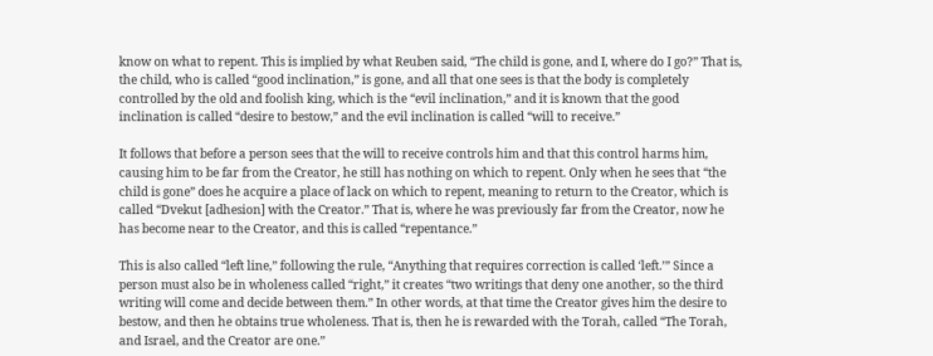know on what to repent. This is implied by what Reuben said, “The child is gone, and I, where do I go?” That is, the child, who is called “good inclination,” is gone, and all that one sees is that the body is completely controlled by the old and foolish king, which is the “evil inclination,” and it is known that the good inclination is called “desire to bestow,” and the evil inclination is called “will to receive.”

It follows that before a person sees that the will to receive controls him and that this control harms him, causing him to be far from the Creator, he still has nothing on which to repent. Only when he sees that “the child is gone” does he acquire a place of lack on which to repent, meaning to return to the Creator, which is called “Dvekut [adhesion] with the Creator.” That is, where he was previously far from the Creator, now he has become near to the Creator, and this is called “repentance.”

This is also called “left line,” following the rule, “Anything that requires correction is called ‘left.’” Since a person must also be in wholeness called “right,” it creates “two writings that deny one another, so the third writing will come and decide between them.” In other words, at that time the Creator gives him the desire to bestow, and then he obtains true wholeness. That is, then he is rewarded with the Torah, called “The Torah, and Israel, and the Creator are one.”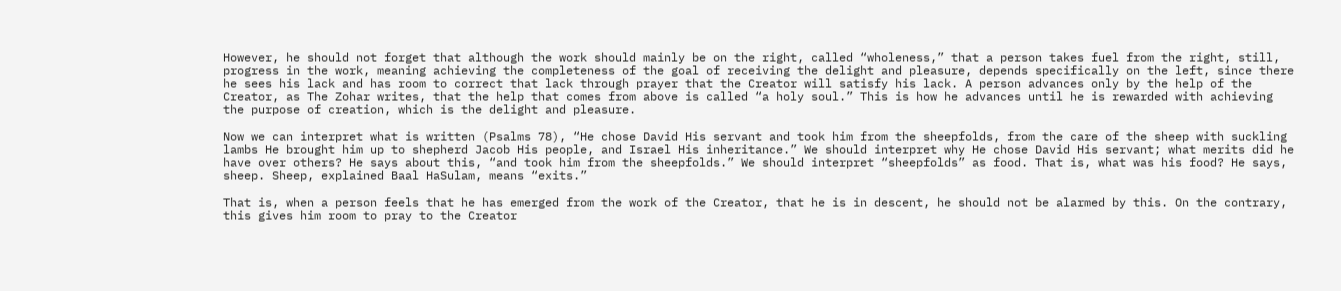However, he should not forget that although the work should mainly be on the right, called “wholeness,” that a person takes fuel from the right, still, progress in the work, meaning achieving the completeness of the goal of receiving the delight and pleasure, depends specifically on the left, since there he sees his lack and has room to correct that lack through prayer that the Creator will satisfy his lack. A person advances only by the help of the Creator, as The Zohar writes, that the help that comes from above is called “a holy soul.” This is how he advances until he is rewarded with achieving the purpose of creation, which is the delight and pleasure.

Now we can interpret what is written (Psalms 78), “He chose David His servant and took him from the sheepfolds, from the care of the sheep with suckling lambs He brought him up to shepherd Jacob His people, and Israel His inheritance.” We should interpret why He chose David His servant; what merits did he have over others? He says about this, “and took him from the sheepfolds.” We should interpret “sheepfolds” as food. That is, what was his food? He says, sheep. Sheep, explained Baal HaSulam, means “exits.”

That is, when a person feels that he has emerged from the work of the Creator, that he is in descent, he should not be alarmed by this. On the contrary, this gives him room to pray to the Creator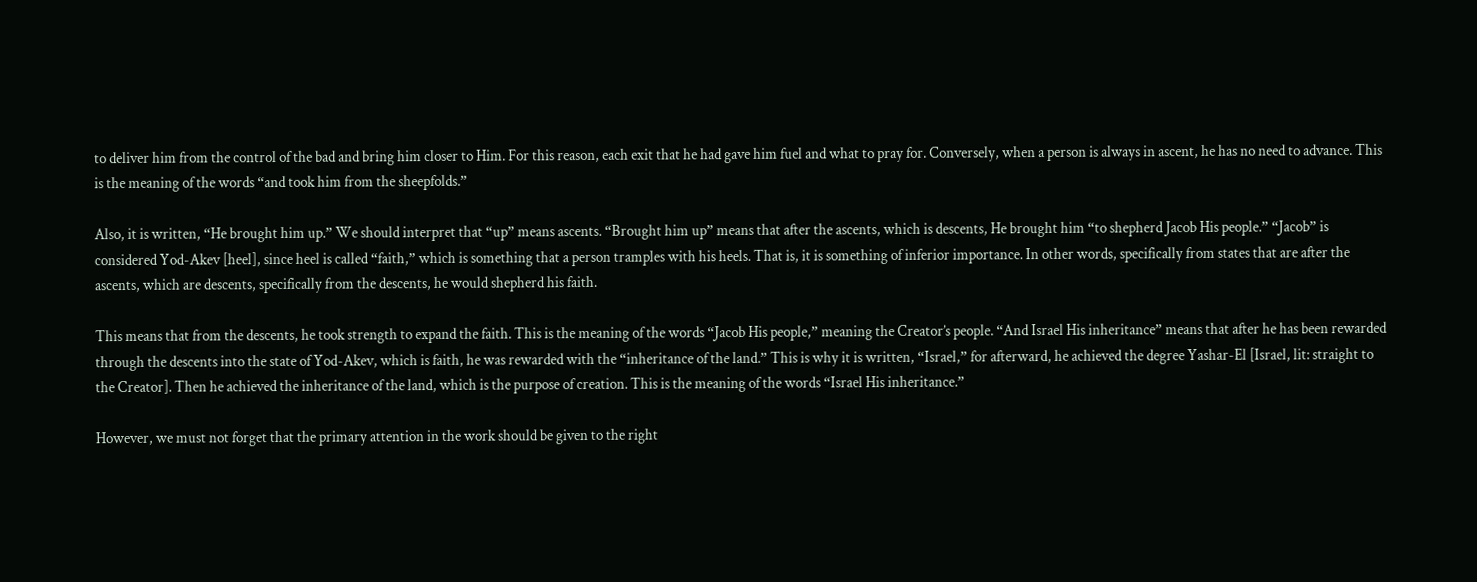to deliver him from the control of the bad and bring him closer to Him. For this reason, each exit that he had gave him fuel and what to pray for. Conversely, when a person is always in ascent, he has no need to advance. This is the meaning of the words “and took him from the sheepfolds.”

Also, it is written, “He brought him up.” We should interpret that “up” means ascents. “Brought him up” means that after the ascents, which is descents, He brought him “to shepherd Jacob His people.” “Jacob” is considered Yod-Akev [heel], since heel is called “faith,” which is something that a person tramples with his heels. That is, it is something of inferior importance. In other words, specifically from states that are after the ascents, which are descents, specifically from the descents, he would shepherd his faith.

This means that from the descents, he took strength to expand the faith. This is the meaning of the words “Jacob His people,” meaning the Creator’s people. “And Israel His inheritance” means that after he has been rewarded through the descents into the state of Yod-Akev, which is faith, he was rewarded with the “inheritance of the land.” This is why it is written, “Israel,” for afterward, he achieved the degree Yashar-El [Israel, lit: straight to the Creator]. Then he achieved the inheritance of the land, which is the purpose of creation. This is the meaning of the words “Israel His inheritance.”

However, we must not forget that the primary attention in the work should be given to the right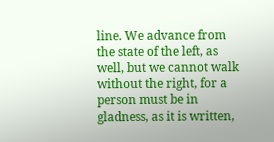line. We advance from the state of the left, as well, but we cannot walk without the right, for a person must be in gladness, as it is written,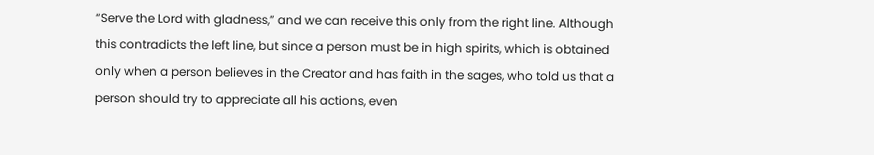“Serve the Lord with gladness,” and we can receive this only from the right line. Although this contradicts the left line, but since a person must be in high spirits, which is obtained only when a person believes in the Creator and has faith in the sages, who told us that a person should try to appreciate all his actions, even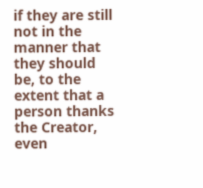if they are still not in the manner that they should be, to the extent that a person thanks the Creator, even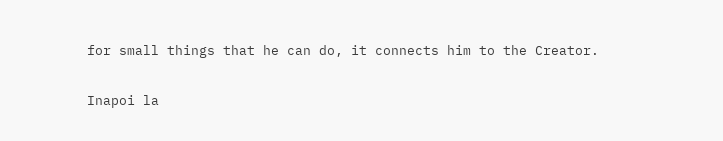for small things that he can do, it connects him to the Creator.

Inapoi la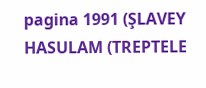pagina 1991 (ŞLAVEY HASULAM (TREPTELE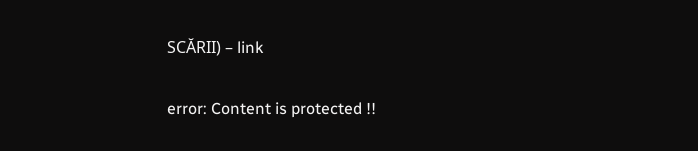SCĂRII) – link

error: Content is protected !!